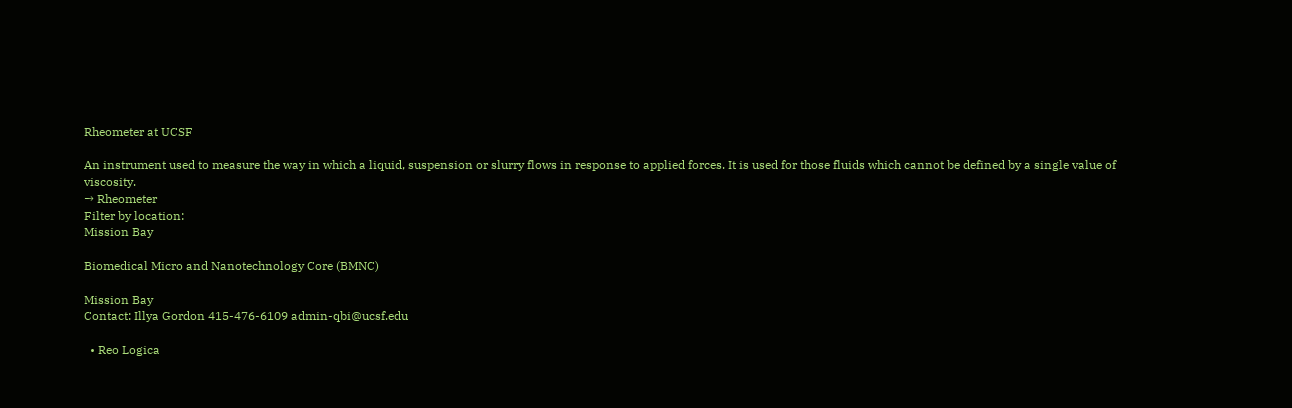Rheometer at UCSF

An instrument used to measure the way in which a liquid, suspension or slurry flows in response to applied forces. It is used for those fluids which cannot be defined by a single value of viscosity.
→ Rheometer
Filter by location:
Mission Bay

Biomedical Micro and Nanotechnology Core (BMNC)

Mission Bay
Contact: Illya Gordon 415-476-6109 admin-qbi@ucsf.edu

  • Reo Logica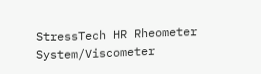StressTech HR Rheometer System/Viscometer